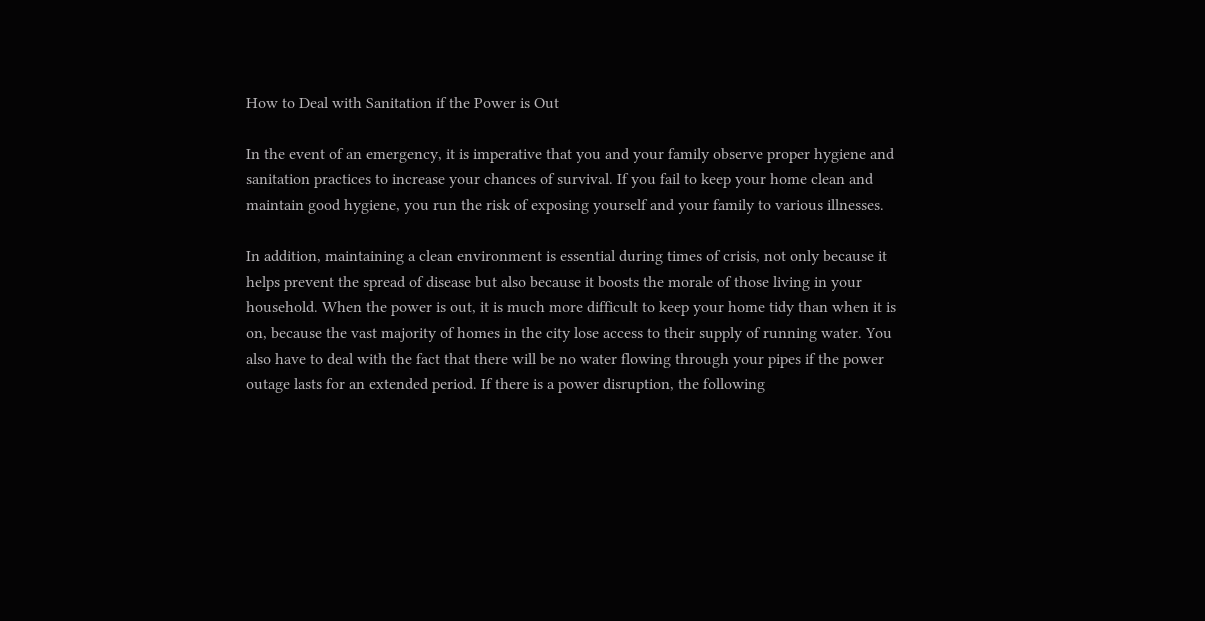How to Deal with Sanitation if the Power is Out

In the event of an emergency, it is imperative that you and your family observe proper hygiene and sanitation practices to increase your chances of survival. If you fail to keep your home clean and maintain good hygiene, you run the risk of exposing yourself and your family to various illnesses.

In addition, maintaining a clean environment is essential during times of crisis, not only because it helps prevent the spread of disease but also because it boosts the morale of those living in your household. When the power is out, it is much more difficult to keep your home tidy than when it is on, because the vast majority of homes in the city lose access to their supply of running water. You also have to deal with the fact that there will be no water flowing through your pipes if the power outage lasts for an extended period. If there is a power disruption, the following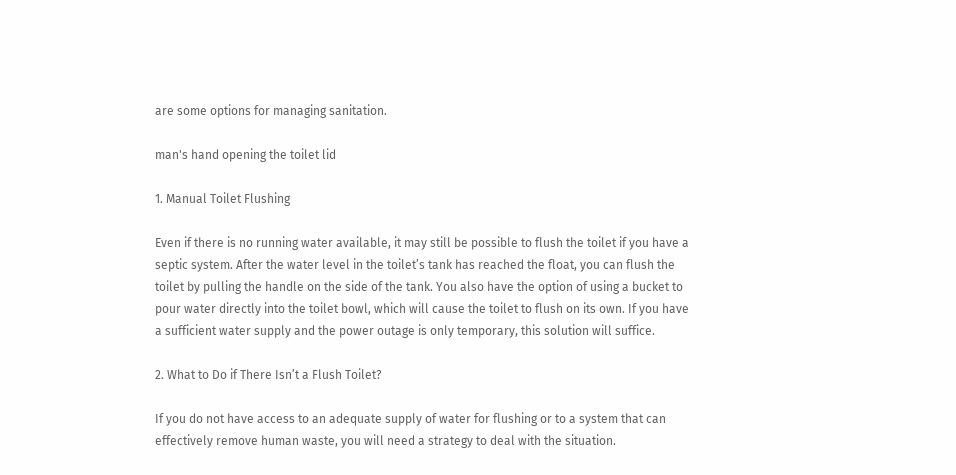are some options for managing sanitation.

man's hand opening the toilet lid

1. Manual Toilet Flushing

Even if there is no running water available, it may still be possible to flush the toilet if you have a septic system. After the water level in the toilet’s tank has reached the float, you can flush the toilet by pulling the handle on the side of the tank. You also have the option of using a bucket to pour water directly into the toilet bowl, which will cause the toilet to flush on its own. If you have a sufficient water supply and the power outage is only temporary, this solution will suffice.

2. What to Do if There Isn’t a Flush Toilet?

If you do not have access to an adequate supply of water for flushing or to a system that can effectively remove human waste, you will need a strategy to deal with the situation.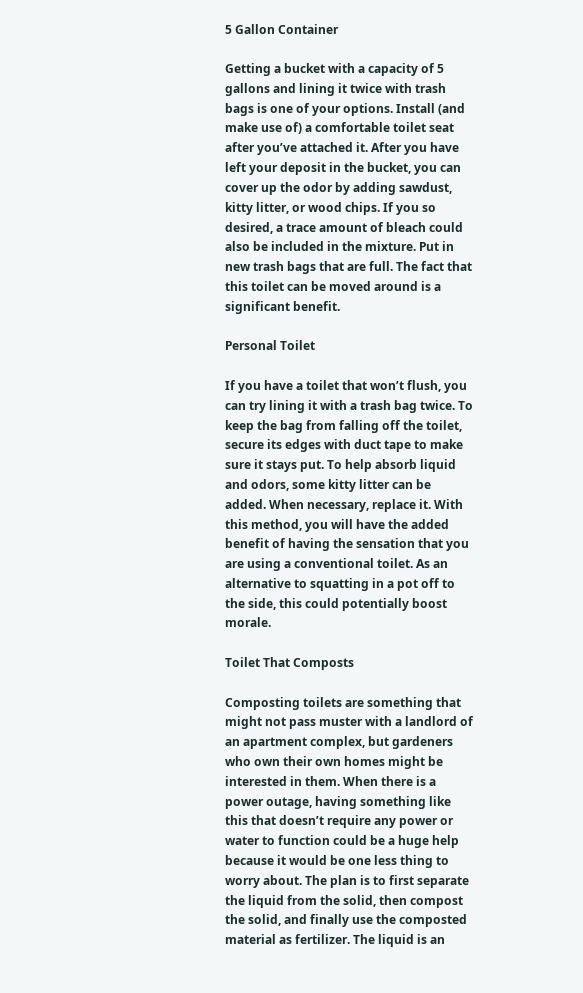5 Gallon Container

Getting a bucket with a capacity of 5 gallons and lining it twice with trash bags is one of your options. Install (and make use of) a comfortable toilet seat after you’ve attached it. After you have left your deposit in the bucket, you can cover up the odor by adding sawdust, kitty litter, or wood chips. If you so desired, a trace amount of bleach could also be included in the mixture. Put in new trash bags that are full. The fact that this toilet can be moved around is a significant benefit.

Personal Toilet

If you have a toilet that won’t flush, you can try lining it with a trash bag twice. To keep the bag from falling off the toilet, secure its edges with duct tape to make sure it stays put. To help absorb liquid and odors, some kitty litter can be added. When necessary, replace it. With this method, you will have the added benefit of having the sensation that you are using a conventional toilet. As an alternative to squatting in a pot off to the side, this could potentially boost morale.

Toilet That Composts

Composting toilets are something that might not pass muster with a landlord of an apartment complex, but gardeners who own their own homes might be interested in them. When there is a power outage, having something like this that doesn’t require any power or water to function could be a huge help because it would be one less thing to worry about. The plan is to first separate the liquid from the solid, then compost the solid, and finally use the composted material as fertilizer. The liquid is an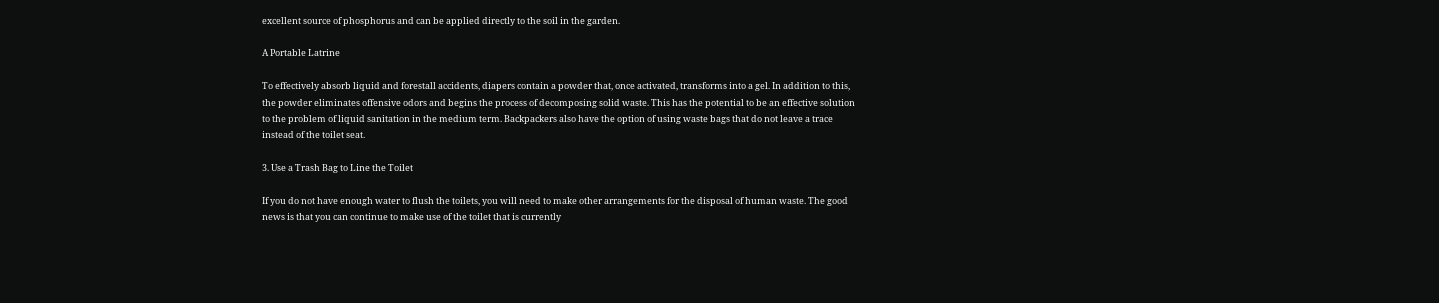excellent source of phosphorus and can be applied directly to the soil in the garden.

A Portable Latrine

To effectively absorb liquid and forestall accidents, diapers contain a powder that, once activated, transforms into a gel. In addition to this, the powder eliminates offensive odors and begins the process of decomposing solid waste. This has the potential to be an effective solution to the problem of liquid sanitation in the medium term. Backpackers also have the option of using waste bags that do not leave a trace instead of the toilet seat.

3. Use a Trash Bag to Line the Toilet

If you do not have enough water to flush the toilets, you will need to make other arrangements for the disposal of human waste. The good news is that you can continue to make use of the toilet that is currently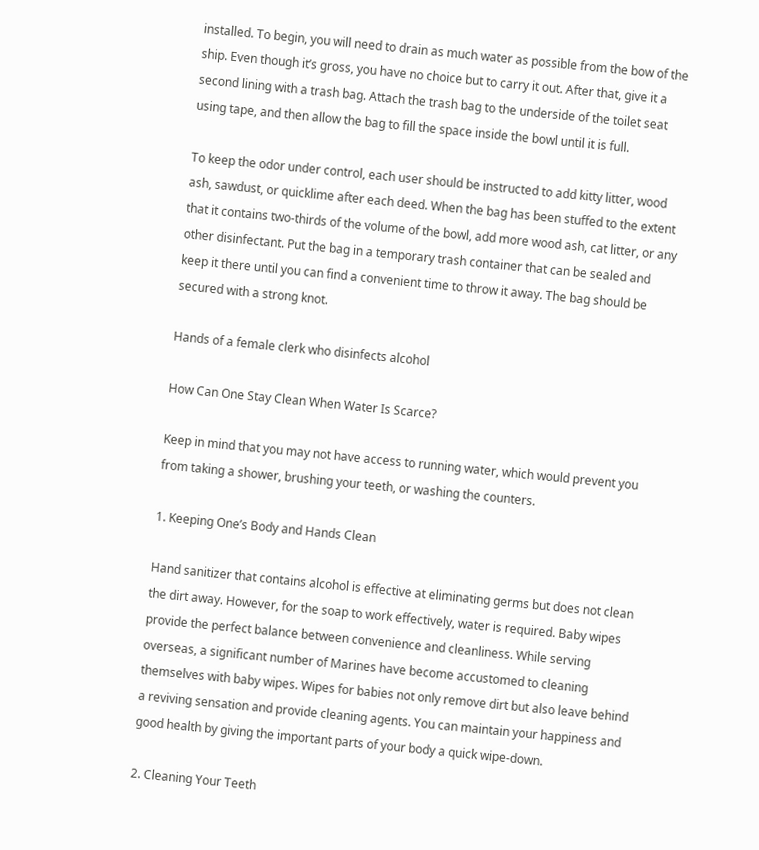installed. To begin, you will need to drain as much water as possible from the bow of the ship. Even though it’s gross, you have no choice but to carry it out. After that, give it a second lining with a trash bag. Attach the trash bag to the underside of the toilet seat using tape, and then allow the bag to fill the space inside the bowl until it is full.

To keep the odor under control, each user should be instructed to add kitty litter, wood ash, sawdust, or quicklime after each deed. When the bag has been stuffed to the extent that it contains two-thirds of the volume of the bowl, add more wood ash, cat litter, or any other disinfectant. Put the bag in a temporary trash container that can be sealed and keep it there until you can find a convenient time to throw it away. The bag should be secured with a strong knot.

Hands of a female clerk who disinfects alcohol

How Can One Stay Clean When Water Is Scarce?

Keep in mind that you may not have access to running water, which would prevent you from taking a shower, brushing your teeth, or washing the counters.

1. Keeping One’s Body and Hands Clean

Hand sanitizer that contains alcohol is effective at eliminating germs but does not clean the dirt away. However, for the soap to work effectively, water is required. Baby wipes provide the perfect balance between convenience and cleanliness. While serving overseas, a significant number of Marines have become accustomed to cleaning themselves with baby wipes. Wipes for babies not only remove dirt but also leave behind a reviving sensation and provide cleaning agents. You can maintain your happiness and good health by giving the important parts of your body a quick wipe-down.

2. Cleaning Your Teeth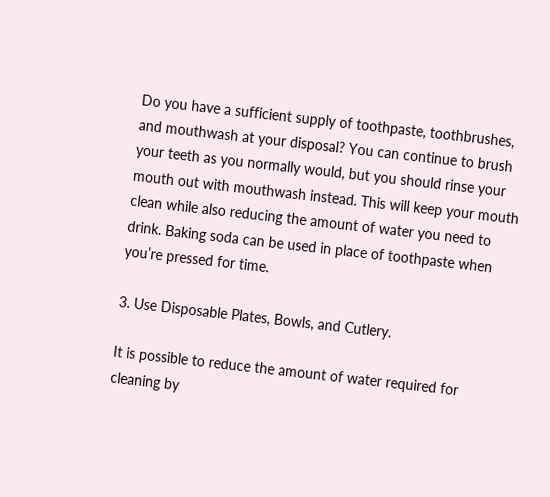Do you have a sufficient supply of toothpaste, toothbrushes, and mouthwash at your disposal? You can continue to brush your teeth as you normally would, but you should rinse your mouth out with mouthwash instead. This will keep your mouth clean while also reducing the amount of water you need to drink. Baking soda can be used in place of toothpaste when you’re pressed for time.

3. Use Disposable Plates, Bowls, and Cutlery.

It is possible to reduce the amount of water required for cleaning by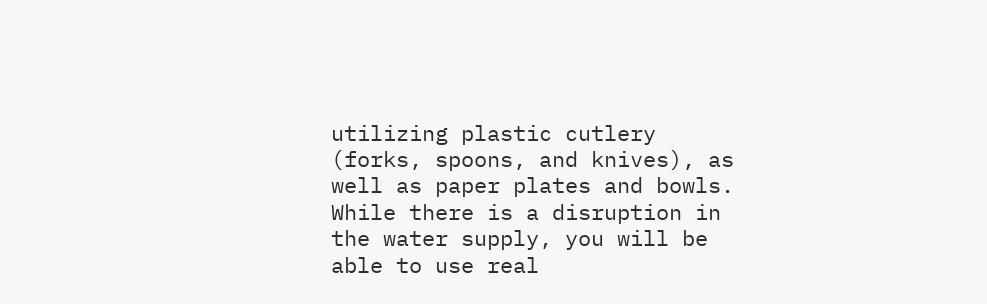utilizing plastic cutlery (forks, spoons, and knives), as well as paper plates and bowls. While there is a disruption in the water supply, you will be able to use real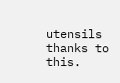utensils thanks to this.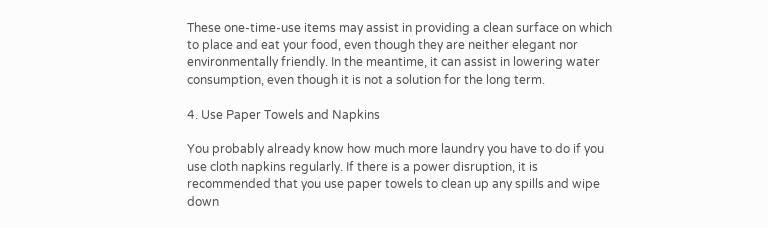These one-time-use items may assist in providing a clean surface on which to place and eat your food, even though they are neither elegant nor environmentally friendly. In the meantime, it can assist in lowering water consumption, even though it is not a solution for the long term.

4. Use Paper Towels and Napkins

You probably already know how much more laundry you have to do if you use cloth napkins regularly. If there is a power disruption, it is recommended that you use paper towels to clean up any spills and wipe down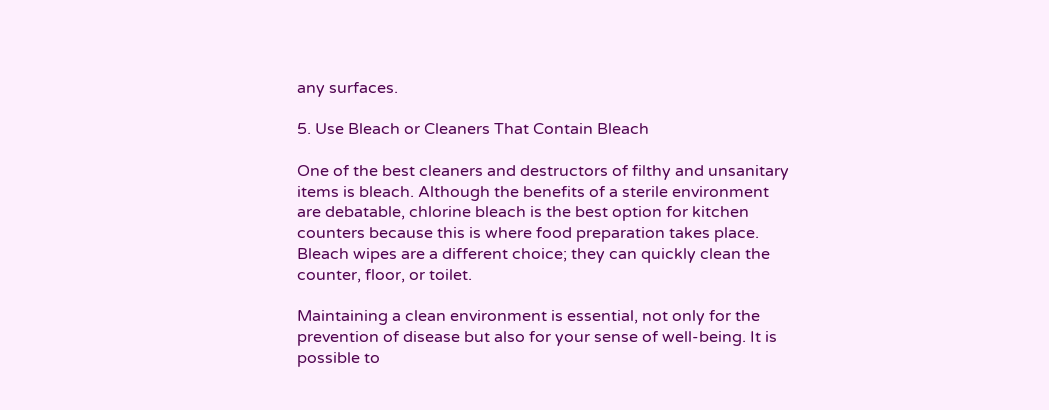any surfaces.

5. Use Bleach or Cleaners That Contain Bleach

One of the best cleaners and destructors of filthy and unsanitary items is bleach. Although the benefits of a sterile environment are debatable, chlorine bleach is the best option for kitchen counters because this is where food preparation takes place. Bleach wipes are a different choice; they can quickly clean the counter, floor, or toilet.

Maintaining a clean environment is essential, not only for the prevention of disease but also for your sense of well-being. It is possible to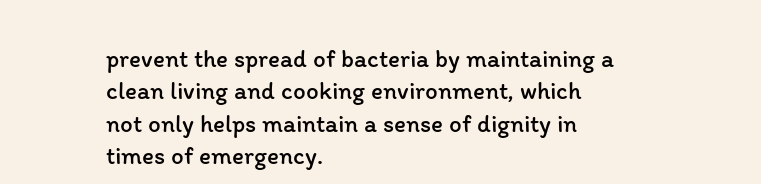prevent the spread of bacteria by maintaining a clean living and cooking environment, which not only helps maintain a sense of dignity in times of emergency.